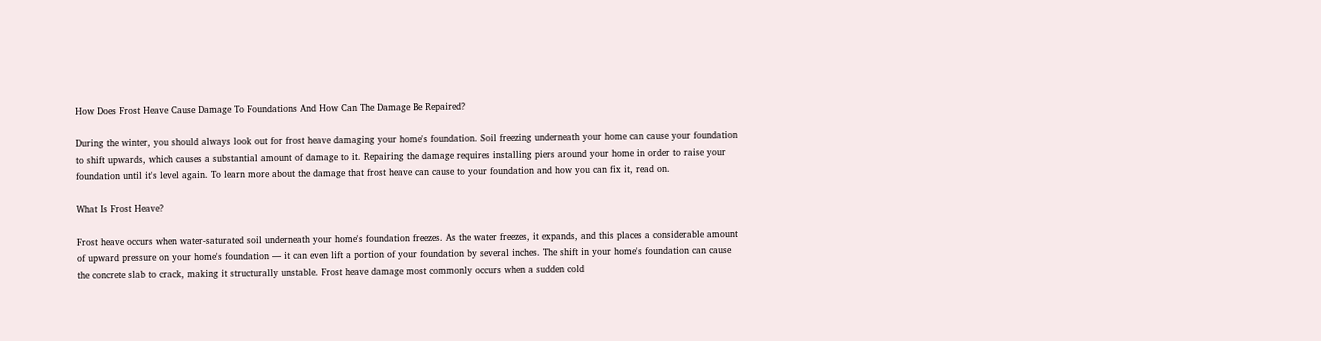How Does Frost Heave Cause Damage To Foundations And How Can The Damage Be Repaired?

During the winter, you should always look out for frost heave damaging your home's foundation. Soil freezing underneath your home can cause your foundation to shift upwards, which causes a substantial amount of damage to it. Repairing the damage requires installing piers around your home in order to raise your foundation until it's level again. To learn more about the damage that frost heave can cause to your foundation and how you can fix it, read on.

What Is Frost Heave?

Frost heave occurs when water-saturated soil underneath your home's foundation freezes. As the water freezes, it expands, and this places a considerable amount of upward pressure on your home's foundation — it can even lift a portion of your foundation by several inches. The shift in your home's foundation can cause the concrete slab to crack, making it structurally unstable. Frost heave damage most commonly occurs when a sudden cold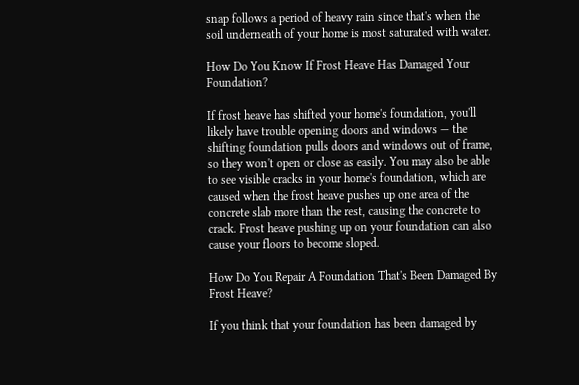snap follows a period of heavy rain since that's when the soil underneath of your home is most saturated with water.

How Do You Know If Frost Heave Has Damaged Your Foundation?

If frost heave has shifted your home's foundation, you'll likely have trouble opening doors and windows — the shifting foundation pulls doors and windows out of frame, so they won't open or close as easily. You may also be able to see visible cracks in your home's foundation, which are caused when the frost heave pushes up one area of the concrete slab more than the rest, causing the concrete to crack. Frost heave pushing up on your foundation can also cause your floors to become sloped.

How Do You Repair A Foundation That's Been Damaged By Frost Heave?

If you think that your foundation has been damaged by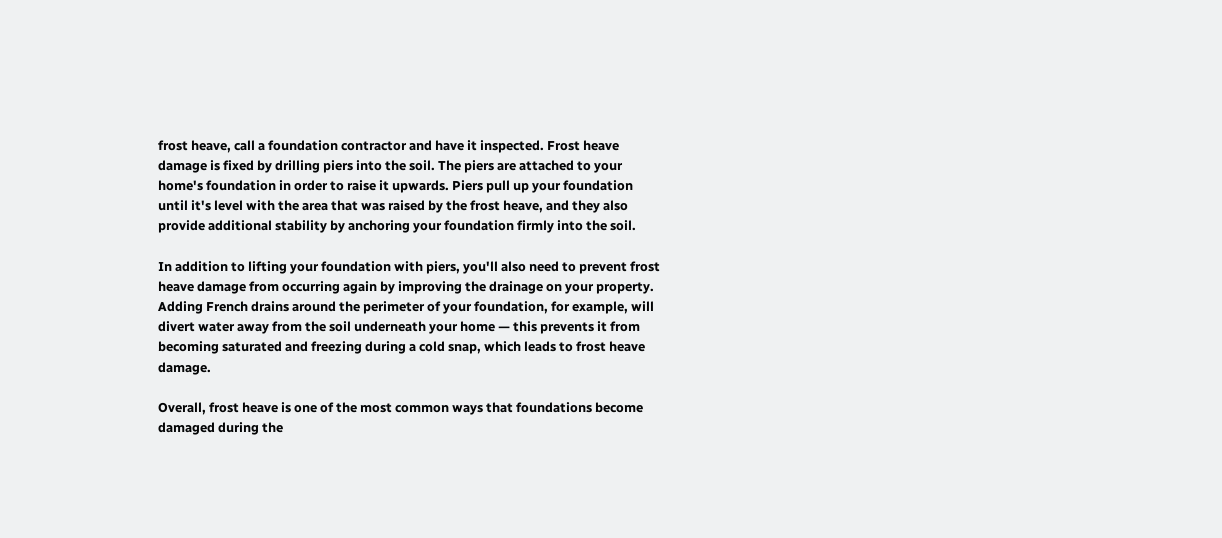frost heave, call a foundation contractor and have it inspected. Frost heave damage is fixed by drilling piers into the soil. The piers are attached to your home's foundation in order to raise it upwards. Piers pull up your foundation until it's level with the area that was raised by the frost heave, and they also provide additional stability by anchoring your foundation firmly into the soil.

In addition to lifting your foundation with piers, you'll also need to prevent frost heave damage from occurring again by improving the drainage on your property. Adding French drains around the perimeter of your foundation, for example, will divert water away from the soil underneath your home — this prevents it from becoming saturated and freezing during a cold snap, which leads to frost heave damage.

Overall, frost heave is one of the most common ways that foundations become damaged during the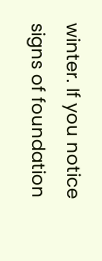winter. If you notice signs of foundation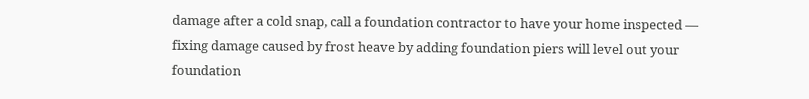damage after a cold snap, call a foundation contractor to have your home inspected — fixing damage caused by frost heave by adding foundation piers will level out your foundation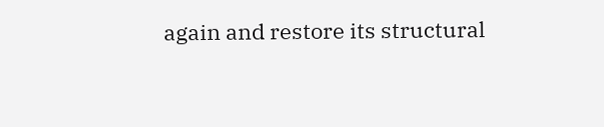again and restore its structural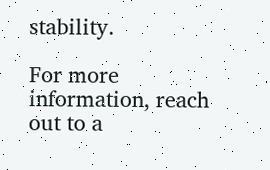stability.

For more information, reach out to a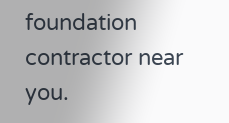foundation contractor near you.